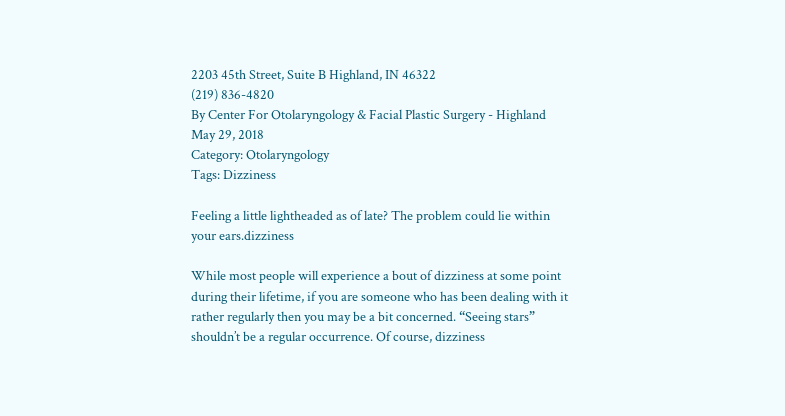2203 45th Street, Suite B Highland, IN 46322
(219) 836-4820
By Center For Otolaryngology & Facial Plastic Surgery - Highland
May 29, 2018
Category: Otolaryngology
Tags: Dizziness

Feeling a little lightheaded as of late? The problem could lie within your ears.dizziness

While most people will experience a bout of dizziness at some point during their lifetime, if you are someone who has been dealing with it rather regularly then you may be a bit concerned. “Seeing stars” shouldn’t be a regular occurrence. Of course, dizziness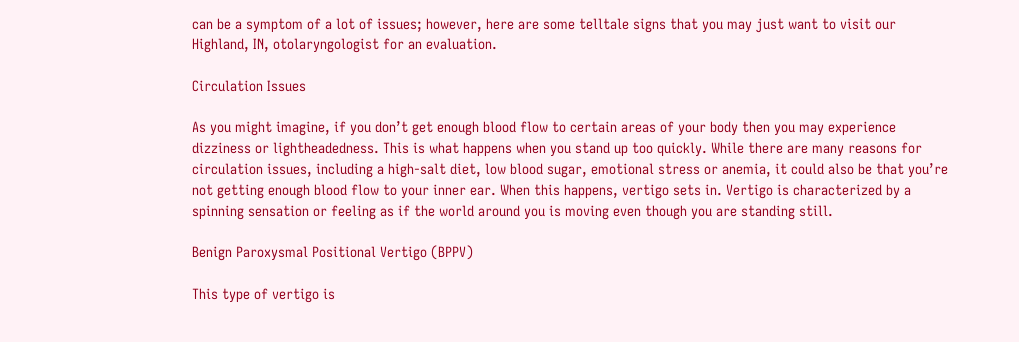can be a symptom of a lot of issues; however, here are some telltale signs that you may just want to visit our Highland, IN, otolaryngologist for an evaluation.

Circulation Issues

As you might imagine, if you don’t get enough blood flow to certain areas of your body then you may experience dizziness or lightheadedness. This is what happens when you stand up too quickly. While there are many reasons for circulation issues, including a high-salt diet, low blood sugar, emotional stress or anemia, it could also be that you’re not getting enough blood flow to your inner ear. When this happens, vertigo sets in. Vertigo is characterized by a spinning sensation or feeling as if the world around you is moving even though you are standing still.

Benign Paroxysmal Positional Vertigo (BPPV)

This type of vertigo is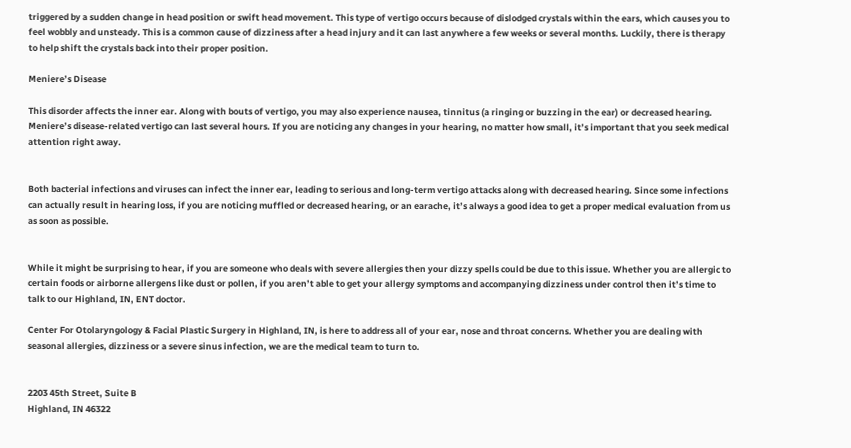triggered by a sudden change in head position or swift head movement. This type of vertigo occurs because of dislodged crystals within the ears, which causes you to feel wobbly and unsteady. This is a common cause of dizziness after a head injury and it can last anywhere a few weeks or several months. Luckily, there is therapy to help shift the crystals back into their proper position.

Meniere’s Disease

This disorder affects the inner ear. Along with bouts of vertigo, you may also experience nausea, tinnitus (a ringing or buzzing in the ear) or decreased hearing. Meniere’s disease-related vertigo can last several hours. If you are noticing any changes in your hearing, no matter how small, it’s important that you seek medical attention right away.


Both bacterial infections and viruses can infect the inner ear, leading to serious and long-term vertigo attacks along with decreased hearing. Since some infections can actually result in hearing loss, if you are noticing muffled or decreased hearing, or an earache, it’s always a good idea to get a proper medical evaluation from us as soon as possible.


While it might be surprising to hear, if you are someone who deals with severe allergies then your dizzy spells could be due to this issue. Whether you are allergic to certain foods or airborne allergens like dust or pollen, if you aren’t able to get your allergy symptoms and accompanying dizziness under control then it’s time to talk to our Highland, IN, ENT doctor.

Center For Otolaryngology & Facial Plastic Surgery in Highland, IN, is here to address all of your ear, nose and throat concerns. Whether you are dealing with seasonal allergies, dizziness or a severe sinus infection, we are the medical team to turn to.


2203 45th Street, Suite B
Highland, IN 46322